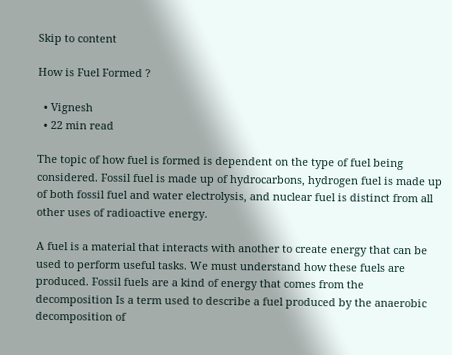Skip to content

How is Fuel Formed ?

  • Vignesh
  • 22 min read

The topic of how fuel is formed is dependent on the type of fuel being considered. Fossil fuel is made up of hydrocarbons, hydrogen fuel is made up of both fossil fuel and water electrolysis, and nuclear fuel is distinct from all other uses of radioactive energy.

A fuel is a material that interacts with another to create energy that can be used to perform useful tasks. We must understand how these fuels are produced. Fossil fuels are a kind of energy that comes from the decomposition Is a term used to describe a fuel produced by the anaerobic decomposition of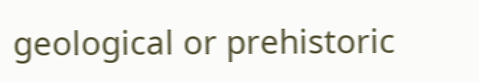geological or prehistoric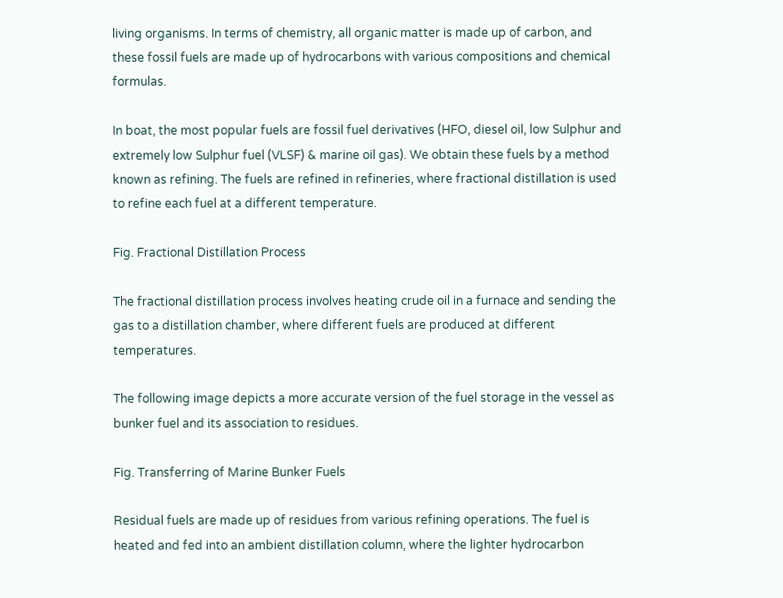living organisms. In terms of chemistry, all organic matter is made up of carbon, and these fossil fuels are made up of hydrocarbons with various compositions and chemical formulas.

In boat, the most popular fuels are fossil fuel derivatives (HFO, diesel oil, low Sulphur and extremely low Sulphur fuel (VLSF) & marine oil gas). We obtain these fuels by a method known as refining. The fuels are refined in refineries, where fractional distillation is used to refine each fuel at a different temperature.

Fig. Fractional Distillation Process

The fractional distillation process involves heating crude oil in a furnace and sending the gas to a distillation chamber, where different fuels are produced at different temperatures.

The following image depicts a more accurate version of the fuel storage in the vessel as bunker fuel and its association to residues.

Fig. Transferring of Marine Bunker Fuels

Residual fuels are made up of residues from various refining operations. The fuel is heated and fed into an ambient distillation column, where the lighter hydrocarbon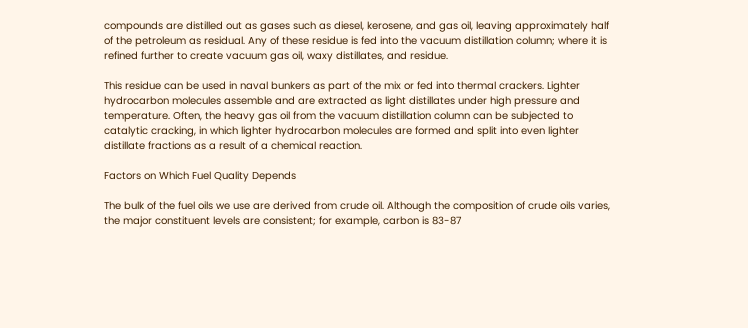compounds are distilled out as gases such as diesel, kerosene, and gas oil, leaving approximately half of the petroleum as residual. Any of these residue is fed into the vacuum distillation column; where it is refined further to create vacuum gas oil, waxy distillates, and residue.

This residue can be used in naval bunkers as part of the mix or fed into thermal crackers. Lighter hydrocarbon molecules assemble and are extracted as light distillates under high pressure and temperature. Often, the heavy gas oil from the vacuum distillation column can be subjected to catalytic cracking, in which lighter hydrocarbon molecules are formed and split into even lighter distillate fractions as a result of a chemical reaction.

Factors on Which Fuel Quality Depends

The bulk of the fuel oils we use are derived from crude oil. Although the composition of crude oils varies, the major constituent levels are consistent; for example, carbon is 83-87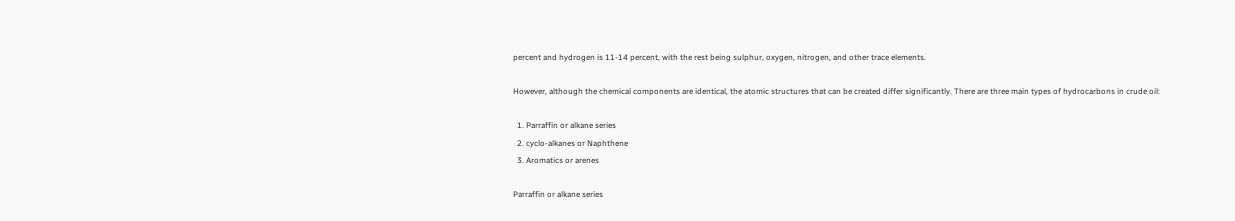percent and hydrogen is 11-14 percent, with the rest being sulphur, oxygen, nitrogen, and other trace elements.

However, although the chemical components are identical, the atomic structures that can be created differ significantly. There are three main types of hydrocarbons in crude oil:

  1. Parraffin or alkane series
  2. cyclo-alkanes or Naphthene
  3. Aromatics or arenes

Parraffin or alkane series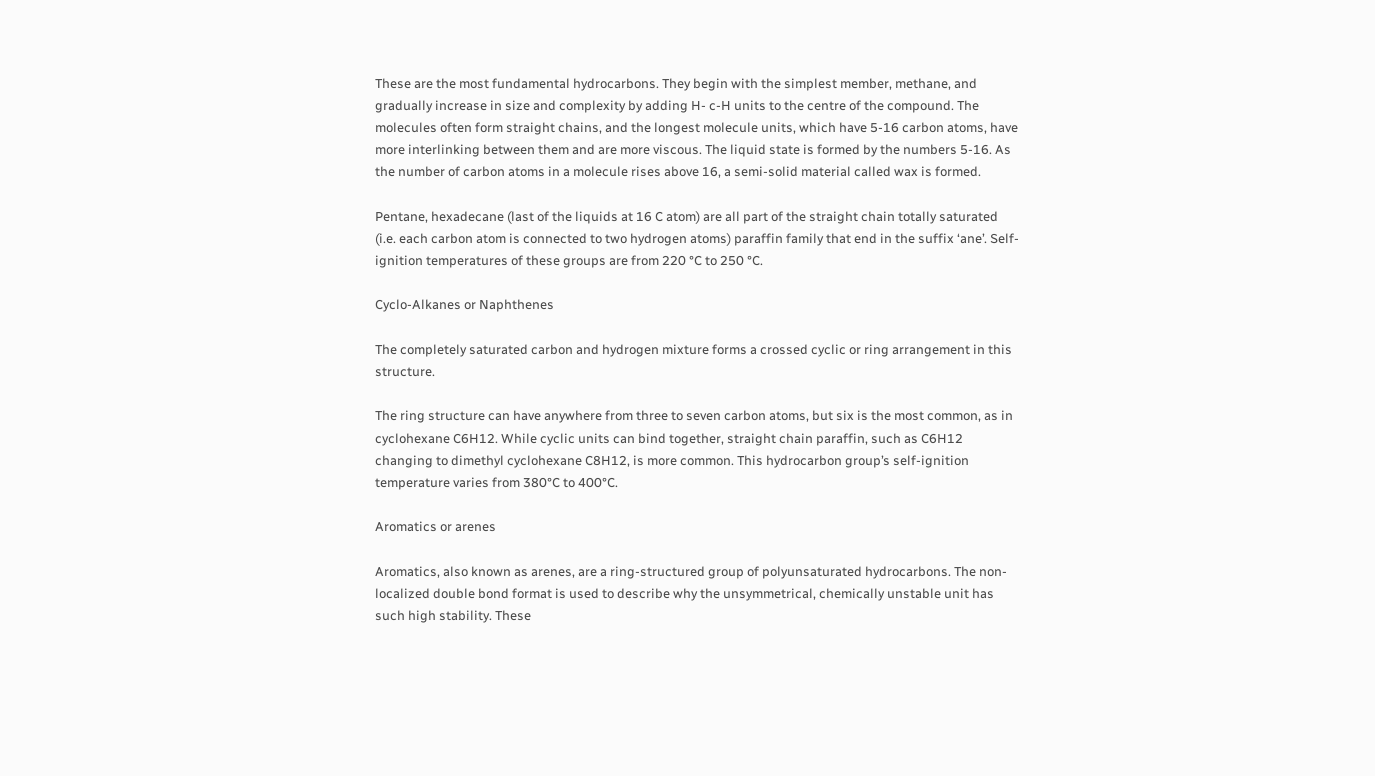These are the most fundamental hydrocarbons. They begin with the simplest member, methane, and gradually increase in size and complexity by adding H- c-H units to the centre of the compound. The molecules often form straight chains, and the longest molecule units, which have 5-16 carbon atoms, have more interlinking between them and are more viscous. The liquid state is formed by the numbers 5-16. As the number of carbon atoms in a molecule rises above 16, a semi-solid material called wax is formed.

Pentane, hexadecane (last of the liquids at 16 C atom) are all part of the straight chain totally saturated (i.e. each carbon atom is connected to two hydrogen atoms) paraffin family that end in the suffix ‘ane’. Self-ignition temperatures of these groups are from 220 °C to 250 °C.

Cyclo-Alkanes or Naphthenes

The completely saturated carbon and hydrogen mixture forms a crossed cyclic or ring arrangement in this structure.

The ring structure can have anywhere from three to seven carbon atoms, but six is the most common, as in cyclohexane C6H12. While cyclic units can bind together, straight chain paraffin, such as C6H12 changing to dimethyl cyclohexane C8H12, is more common. This hydrocarbon group’s self-ignition temperature varies from 380°C to 400°C.

Aromatics or arenes

Aromatics, also known as arenes, are a ring-structured group of polyunsaturated hydrocarbons. The non-localized double bond format is used to describe why the unsymmetrical, chemically unstable unit has such high stability. These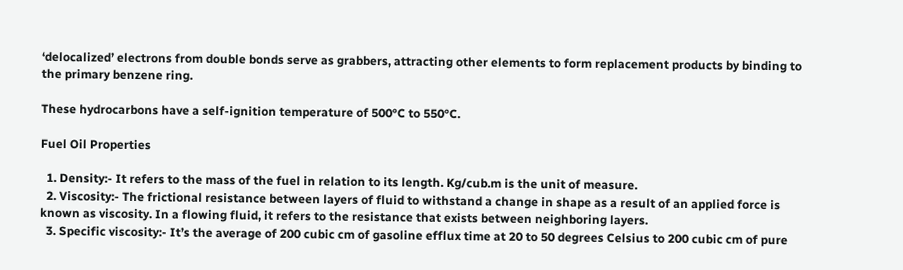‘delocalized’ electrons from double bonds serve as grabbers, attracting other elements to form replacement products by binding to the primary benzene ring.

These hydrocarbons have a self-ignition temperature of 500°C to 550°C.

Fuel Oil Properties

  1. Density:- It refers to the mass of the fuel in relation to its length. Kg/cub.m is the unit of measure.
  2. Viscosity:- The frictional resistance between layers of fluid to withstand a change in shape as a result of an applied force is known as viscosity. In a flowing fluid, it refers to the resistance that exists between neighboring layers.
  3. Specific viscosity:- It’s the average of 200 cubic cm of gasoline efflux time at 20 to 50 degrees Celsius to 200 cubic cm of pure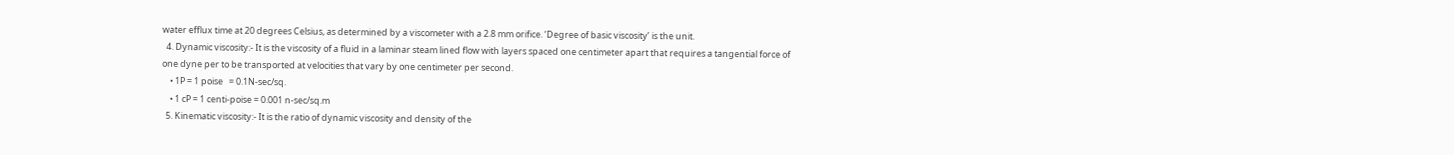water efflux time at 20 degrees Celsius, as determined by a viscometer with a 2.8 mm orifice. ‘Degree of basic viscosity’ is the unit.
  4. Dynamic viscosity:- It is the viscosity of a fluid in a laminar steam lined flow with layers spaced one centimeter apart that requires a tangential force of one dyne per to be transported at velocities that vary by one centimeter per second.
    • 1P = 1 poise   = 0.1N-sec/sq.
    • 1 cP = 1 centi-poise = 0.001 n-sec/sq.m
  5. Kinematic viscosity:- It is the ratio of dynamic viscosity and density of the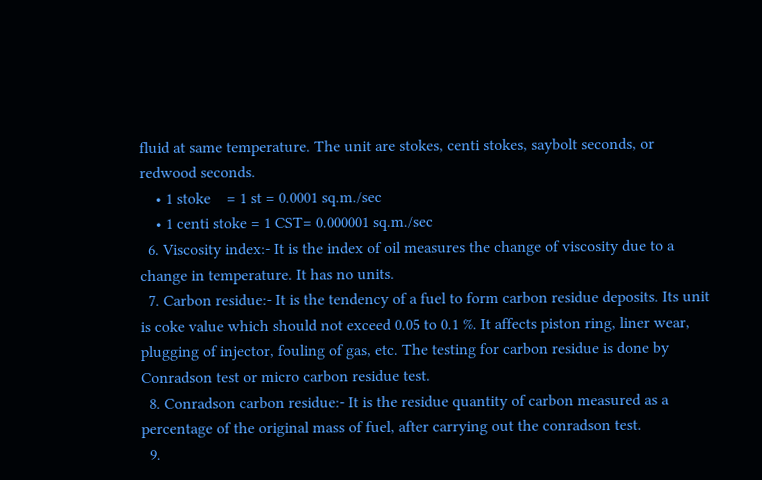fluid at same temperature. The unit are stokes, centi stokes, saybolt seconds, or redwood seconds.
    • 1 stoke    = 1 st = 0.0001 sq.m./sec
    • 1 centi stoke = 1 CST= 0.000001 sq.m./sec
  6. Viscosity index:- It is the index of oil measures the change of viscosity due to a change in temperature. It has no units.
  7. Carbon residue:- It is the tendency of a fuel to form carbon residue deposits. Its unit is coke value which should not exceed 0.05 to 0.1 %. It affects piston ring, liner wear, plugging of injector, fouling of gas, etc. The testing for carbon residue is done by Conradson test or micro carbon residue test.
  8. Conradson carbon residue:- It is the residue quantity of carbon measured as a percentage of the original mass of fuel, after carrying out the conradson test.
  9.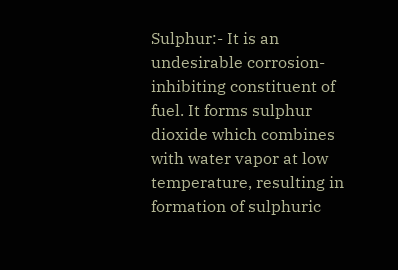Sulphur:- It is an undesirable corrosion-inhibiting constituent of fuel. It forms sulphur dioxide which combines with water vapor at low temperature, resulting in formation of sulphuric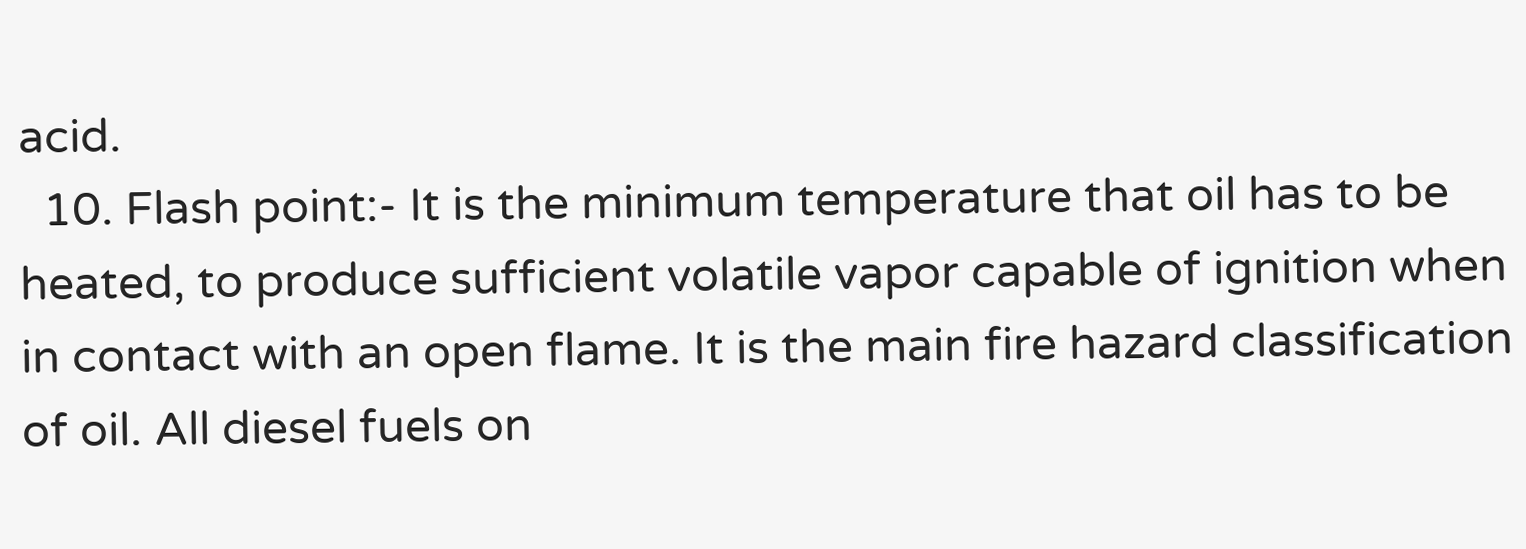acid.
  10. Flash point:- It is the minimum temperature that oil has to be heated, to produce sufficient volatile vapor capable of ignition when in contact with an open flame. It is the main fire hazard classification of oil. All diesel fuels on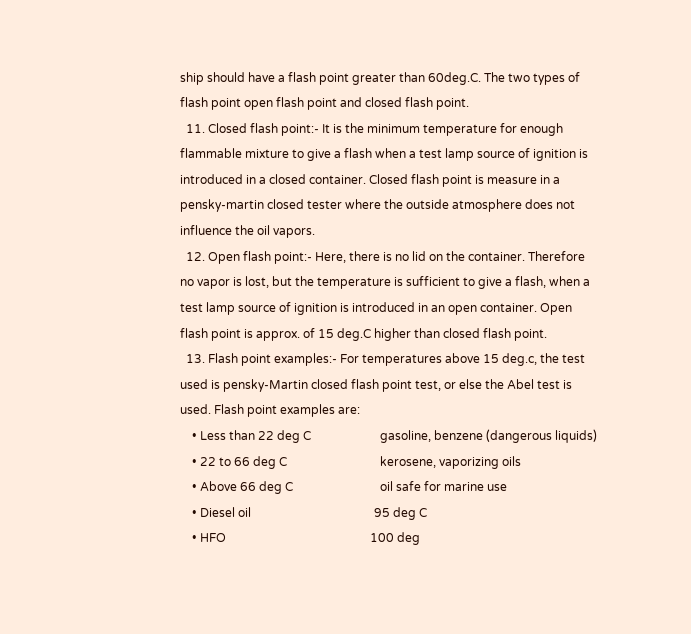ship should have a flash point greater than 60deg.C. The two types of flash point open flash point and closed flash point.
  11. Closed flash point:- It is the minimum temperature for enough flammable mixture to give a flash when a test lamp source of ignition is introduced in a closed container. Closed flash point is measure in a pensky-martin closed tester where the outside atmosphere does not influence the oil vapors.
  12. Open flash point:- Here, there is no lid on the container. Therefore no vapor is lost, but the temperature is sufficient to give a flash, when a test lamp source of ignition is introduced in an open container. Open flash point is approx. of 15 deg.C higher than closed flash point.
  13. Flash point examples:- For temperatures above 15 deg.c, the test used is pensky-Martin closed flash point test, or else the Abel test is used. Flash point examples are:
    • Less than 22 deg C                       gasoline, benzene (dangerous liquids)
    • 22 to 66 deg C                               kerosene, vaporizing oils
    • Above 66 deg C                             oil safe for marine use
    • Diesel oil                                         95 deg C
    • HFO                                                100 deg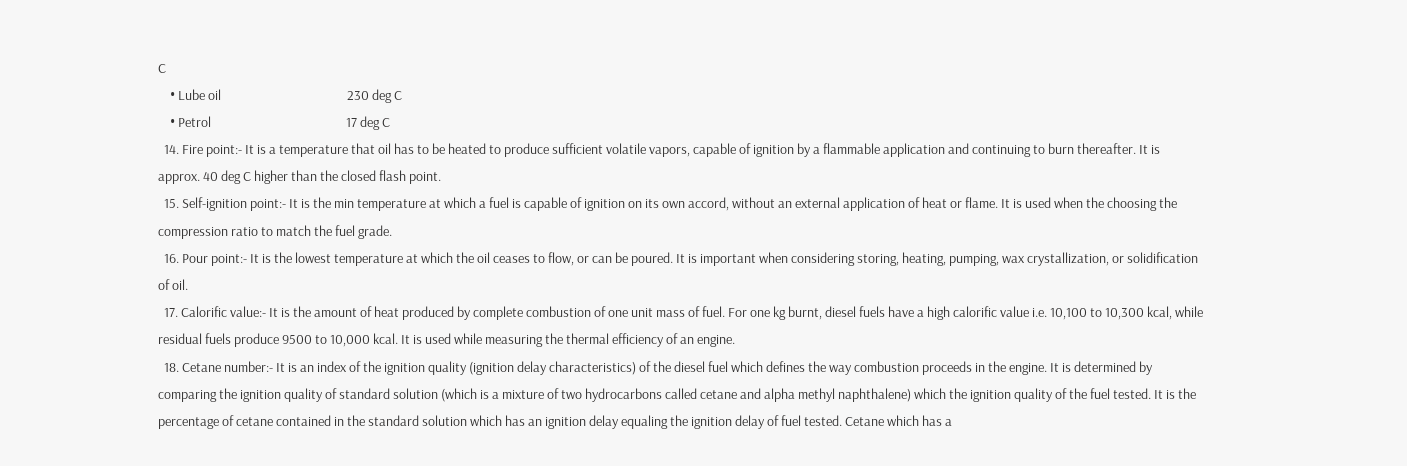C
    • Lube oil                                          230 deg C
    • Petrol                                             17 deg C
  14. Fire point:- It is a temperature that oil has to be heated to produce sufficient volatile vapors, capable of ignition by a flammable application and continuing to burn thereafter. It is approx. 40 deg C higher than the closed flash point.
  15. Self-ignition point:- It is the min temperature at which a fuel is capable of ignition on its own accord, without an external application of heat or flame. It is used when the choosing the compression ratio to match the fuel grade.
  16. Pour point:- It is the lowest temperature at which the oil ceases to flow, or can be poured. It is important when considering storing, heating, pumping, wax crystallization, or solidification of oil.
  17. Calorific value:- It is the amount of heat produced by complete combustion of one unit mass of fuel. For one kg burnt, diesel fuels have a high calorific value i.e. 10,100 to 10,300 kcal, while residual fuels produce 9500 to 10,000 kcal. It is used while measuring the thermal efficiency of an engine.
  18. Cetane number:- It is an index of the ignition quality (ignition delay characteristics) of the diesel fuel which defines the way combustion proceeds in the engine. It is determined by comparing the ignition quality of standard solution (which is a mixture of two hydrocarbons called cetane and alpha methyl naphthalene) which the ignition quality of the fuel tested. It is the percentage of cetane contained in the standard solution which has an ignition delay equaling the ignition delay of fuel tested. Cetane which has a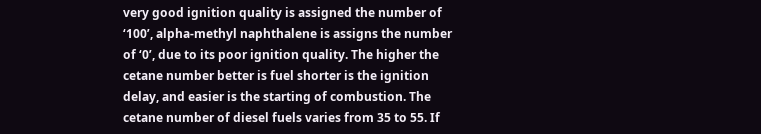very good ignition quality is assigned the number of ‘100’, alpha-methyl naphthalene is assigns the number of ‘0’, due to its poor ignition quality. The higher the cetane number better is fuel shorter is the ignition delay, and easier is the starting of combustion. The cetane number of diesel fuels varies from 35 to 55. If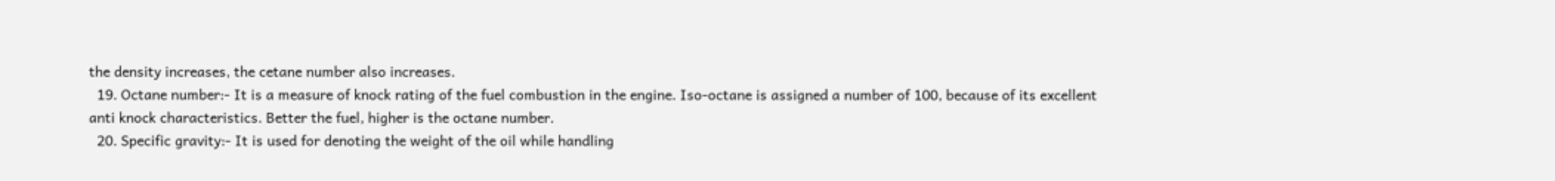the density increases, the cetane number also increases.
  19. Octane number:- It is a measure of knock rating of the fuel combustion in the engine. Iso-octane is assigned a number of 100, because of its excellent anti knock characteristics. Better the fuel, higher is the octane number.
  20. Specific gravity:- It is used for denoting the weight of the oil while handling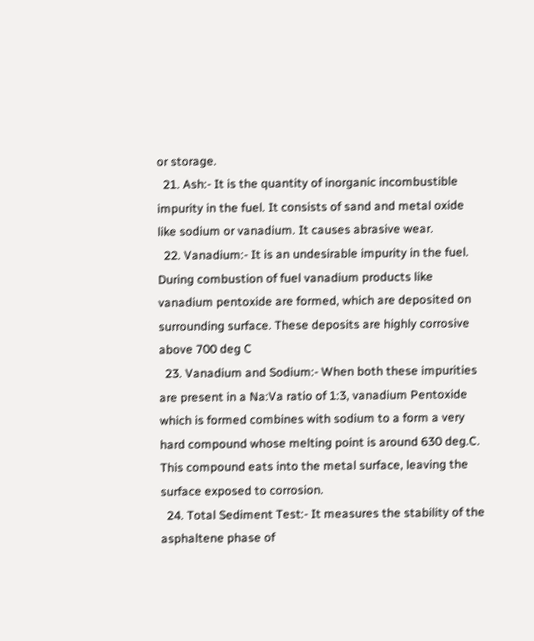or storage.
  21. Ash:- It is the quantity of inorganic incombustible impurity in the fuel. It consists of sand and metal oxide like sodium or vanadium. It causes abrasive wear.
  22. Vanadium:- It is an undesirable impurity in the fuel. During combustion of fuel vanadium products like vanadium pentoxide are formed, which are deposited on surrounding surface. These deposits are highly corrosive above 700 deg C
  23. Vanadium and Sodium:- When both these impurities are present in a Na:Va ratio of 1:3, vanadium Pentoxide which is formed combines with sodium to a form a very hard compound whose melting point is around 630 deg.C. This compound eats into the metal surface, leaving the surface exposed to corrosion.
  24. Total Sediment Test:- It measures the stability of the asphaltene phase of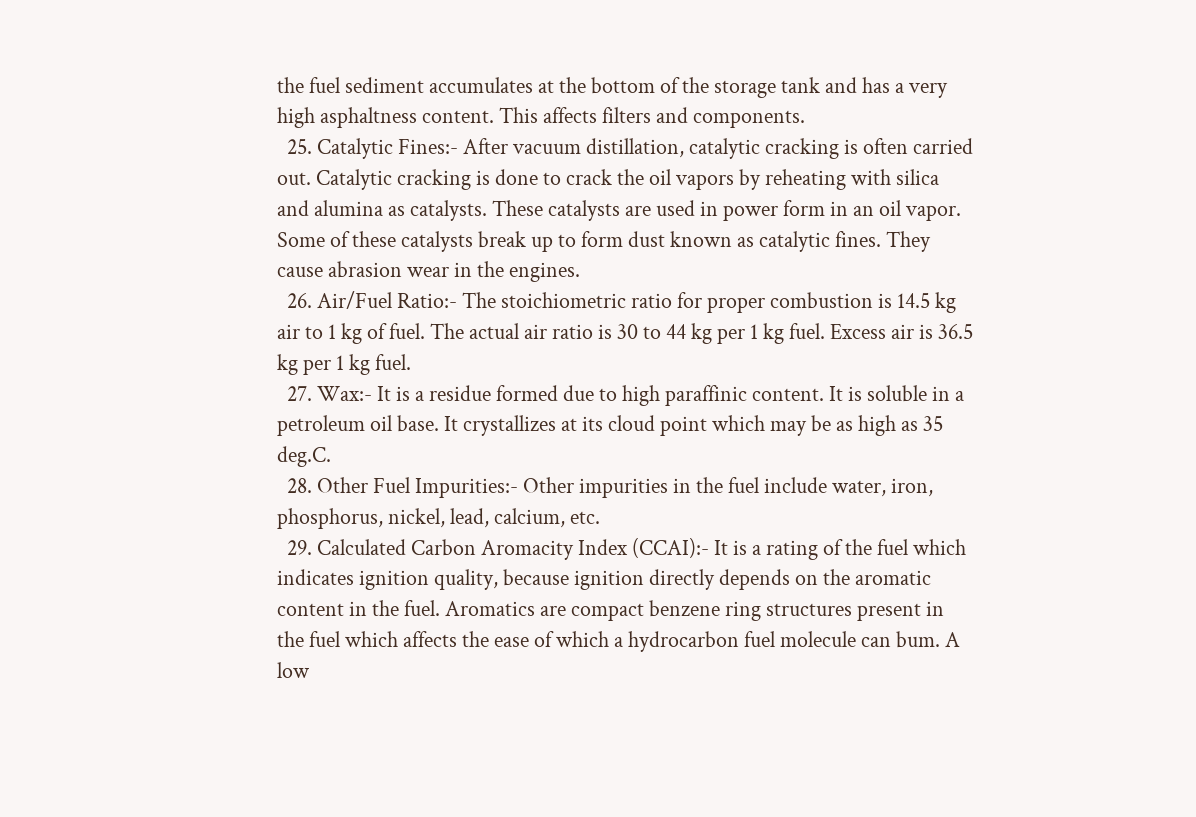the fuel sediment accumulates at the bottom of the storage tank and has a very high asphaltness content. This affects filters and components.
  25. Catalytic Fines:- After vacuum distillation, catalytic cracking is often carried out. Catalytic cracking is done to crack the oil vapors by reheating with silica and alumina as catalysts. These catalysts are used in power form in an oil vapor. Some of these catalysts break up to form dust known as catalytic fines. They cause abrasion wear in the engines.
  26. Air/Fuel Ratio:- The stoichiometric ratio for proper combustion is 14.5 kg air to 1 kg of fuel. The actual air ratio is 30 to 44 kg per 1 kg fuel. Excess air is 36.5 kg per 1 kg fuel.
  27. Wax:- It is a residue formed due to high paraffinic content. It is soluble in a petroleum oil base. It crystallizes at its cloud point which may be as high as 35 deg.C.
  28. Other Fuel Impurities:- Other impurities in the fuel include water, iron, phosphorus, nickel, lead, calcium, etc.
  29. Calculated Carbon Aromacity Index (CCAI):- It is a rating of the fuel which indicates ignition quality, because ignition directly depends on the aromatic content in the fuel. Aromatics are compact benzene ring structures present in the fuel which affects the ease of which a hydrocarbon fuel molecule can bum. A low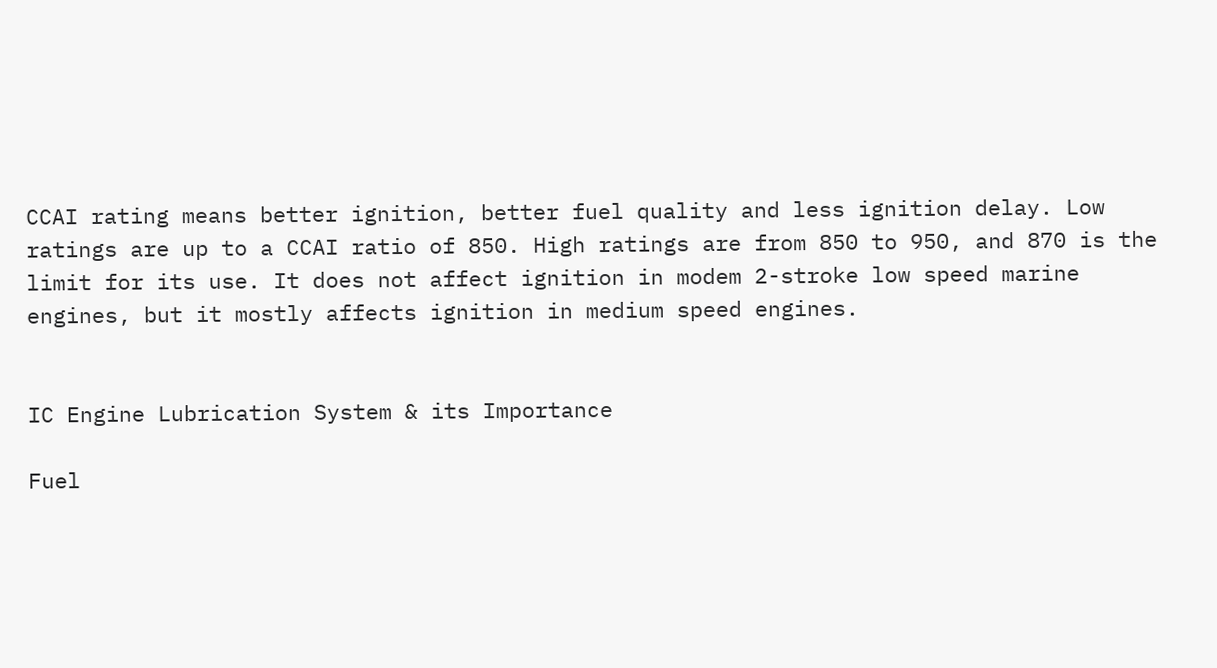CCAI rating means better ignition, better fuel quality and less ignition delay. Low ratings are up to a CCAI ratio of 850. High ratings are from 850 to 950, and 870 is the limit for its use. It does not affect ignition in modem 2-stroke low speed marine engines, but it mostly affects ignition in medium speed engines.


IC Engine Lubrication System & its Importance

Fuel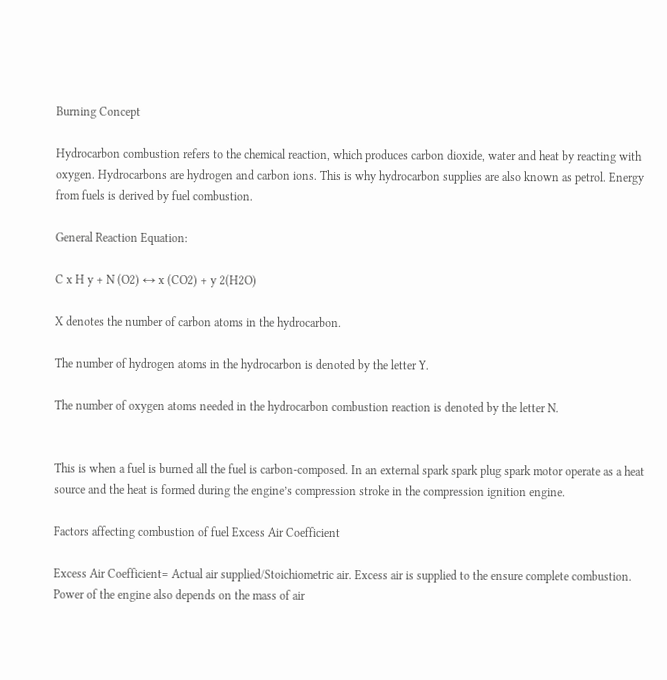Burning Concept

Hydrocarbon combustion refers to the chemical reaction, which produces carbon dioxide, water and heat by reacting with oxygen. Hydrocarbons are hydrogen and carbon ions. This is why hydrocarbon supplies are also known as petrol. Energy from fuels is derived by fuel combustion.

General Reaction Equation:

C x H y + N (O2) ↔ x (CO2) + y 2(H2O)

X denotes the number of carbon atoms in the hydrocarbon.

The number of hydrogen atoms in the hydrocarbon is denoted by the letter Y.

The number of oxygen atoms needed in the hydrocarbon combustion reaction is denoted by the letter N.


This is when a fuel is burned all the fuel is carbon-composed. In an external spark spark plug spark motor operate as a heat source and the heat is formed during the engine’s compression stroke in the compression ignition engine.

Factors affecting combustion of fuel Excess Air Coefficient

Excess Air Coefficient= Actual air supplied/Stoichiometric air. Excess air is supplied to the ensure complete combustion. Power of the engine also depends on the mass of air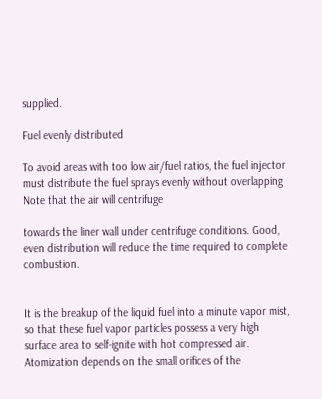supplied.

Fuel evenly distributed

To avoid areas with too low air/fuel ratios, the fuel injector must distribute the fuel sprays evenly without overlapping Note that the air will centrifuge

towards the liner wall under centrifuge conditions. Good, even distribution will reduce the time required to complete combustion.


It is the breakup of the liquid fuel into a minute vapor mist, so that these fuel vapor particles possess a very high surface area to self-ignite with hot compressed air. Atomization depends on the small orifices of the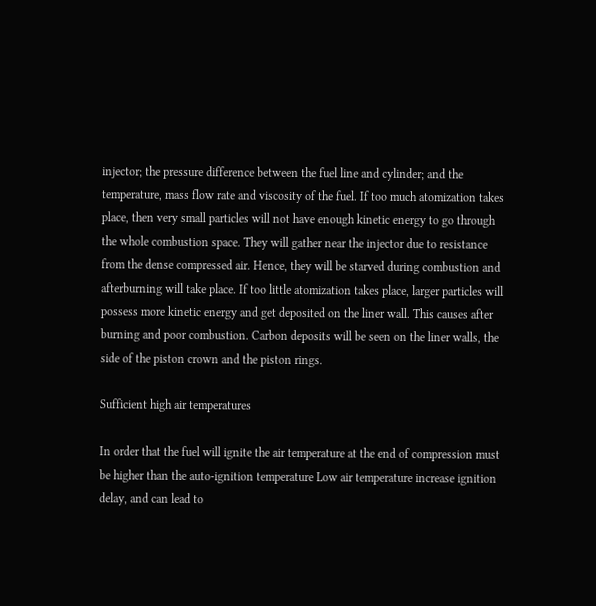injector; the pressure difference between the fuel line and cylinder; and the temperature, mass flow rate and viscosity of the fuel. If too much atomization takes place, then very small particles will not have enough kinetic energy to go through the whole combustion space. They will gather near the injector due to resistance from the dense compressed air. Hence, they will be starved during combustion and afterburning will take place. If too little atomization takes place, larger particles will possess more kinetic energy and get deposited on the liner wall. This causes after burning and poor combustion. Carbon deposits will be seen on the liner walls, the side of the piston crown and the piston rings.

Sufficient high air temperatures

In order that the fuel will ignite the air temperature at the end of compression must be higher than the auto-ignition temperature Low air temperature increase ignition delay, and can lead to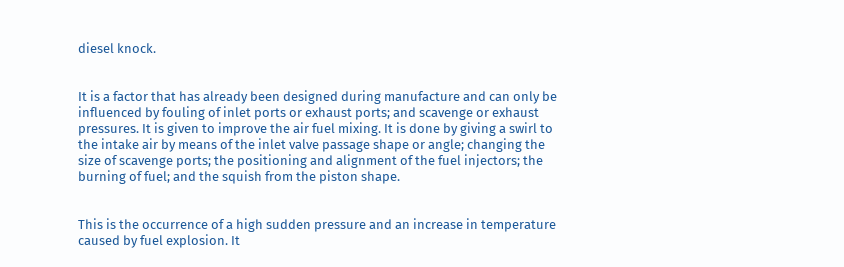diesel knock.


It is a factor that has already been designed during manufacture and can only be influenced by fouling of inlet ports or exhaust ports; and scavenge or exhaust pressures. It is given to improve the air fuel mixing. It is done by giving a swirl to the intake air by means of the inlet valve passage shape or angle; changing the size of scavenge ports; the positioning and alignment of the fuel injectors; the burning of fuel; and the squish from the piston shape.


This is the occurrence of a high sudden pressure and an increase in temperature caused by fuel explosion. It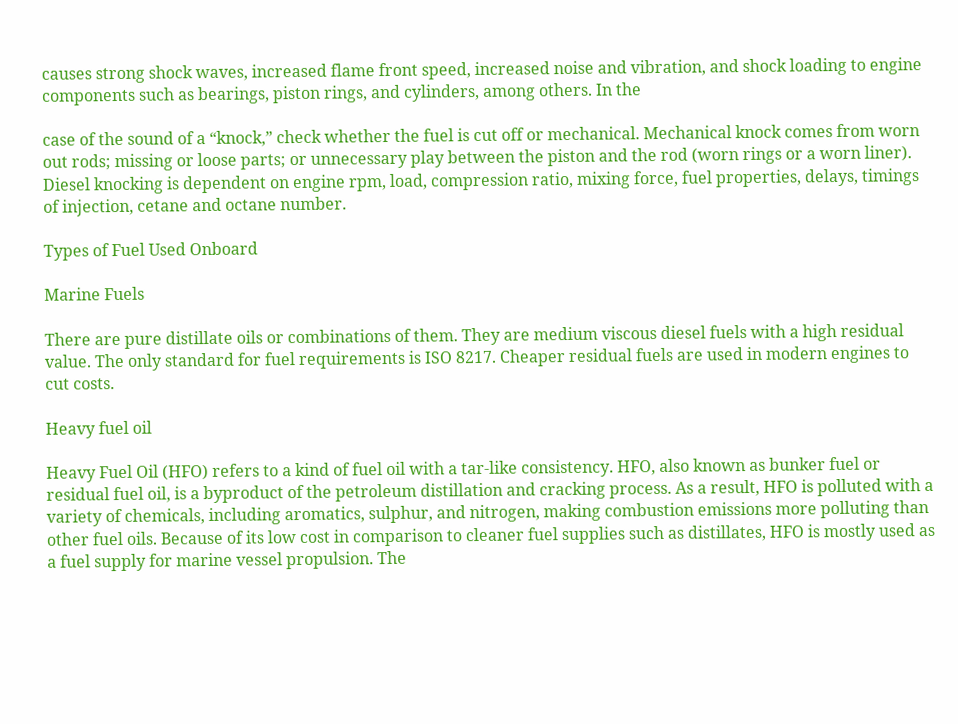causes strong shock waves, increased flame front speed, increased noise and vibration, and shock loading to engine components such as bearings, piston rings, and cylinders, among others. In the

case of the sound of a “knock,” check whether the fuel is cut off or mechanical. Mechanical knock comes from worn out rods; missing or loose parts; or unnecessary play between the piston and the rod (worn rings or a worn liner). Diesel knocking is dependent on engine rpm, load, compression ratio, mixing force, fuel properties, delays, timings of injection, cetane and octane number.

Types of Fuel Used Onboard

Marine Fuels

There are pure distillate oils or combinations of them. They are medium viscous diesel fuels with a high residual value. The only standard for fuel requirements is ISO 8217. Cheaper residual fuels are used in modern engines to cut costs.

Heavy fuel oil

Heavy Fuel Oil (HFO) refers to a kind of fuel oil with a tar-like consistency. HFO, also known as bunker fuel or residual fuel oil, is a byproduct of the petroleum distillation and cracking process. As a result, HFO is polluted with a variety of chemicals, including aromatics, sulphur, and nitrogen, making combustion emissions more polluting than other fuel oils. Because of its low cost in comparison to cleaner fuel supplies such as distillates, HFO is mostly used as a fuel supply for marine vessel propulsion. The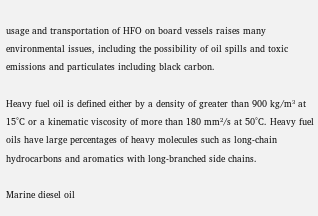usage and transportation of HFO on board vessels raises many environmental issues, including the possibility of oil spills and toxic emissions and particulates including black carbon.

Heavy fuel oil is defined either by a density of greater than 900 kg/m³ at 15°C or a kinematic viscosity of more than 180 mm²/s at 50°C. Heavy fuel oils have large percentages of heavy molecules such as long-chain hydrocarbons and aromatics with long-branched side chains.

Marine diesel oil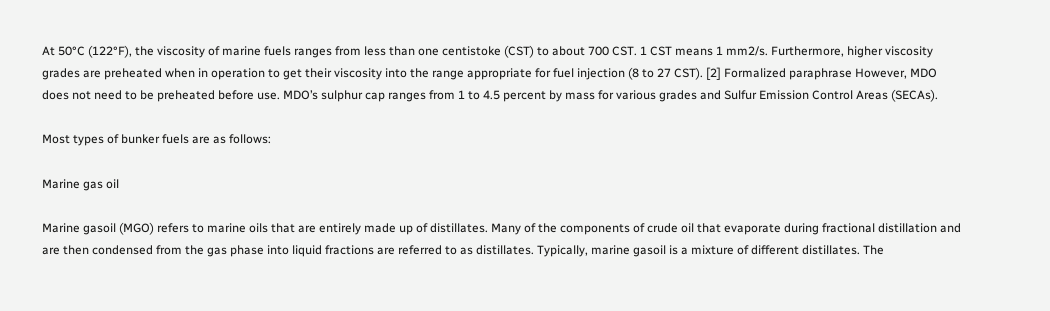At 50°C (122°F), the viscosity of marine fuels ranges from less than one centistoke (CST) to about 700 CST. 1 CST means 1 mm2/s. Furthermore, higher viscosity grades are preheated when in operation to get their viscosity into the range appropriate for fuel injection (8 to 27 CST). [2] Formalized paraphrase However, MDO does not need to be preheated before use. MDO’s sulphur cap ranges from 1 to 4.5 percent by mass for various grades and Sulfur Emission Control Areas (SECAs).

Most types of bunker fuels are as follows:

Marine gas oil

Marine gasoil (MGO) refers to marine oils that are entirely made up of distillates. Many of the components of crude oil that evaporate during fractional distillation and are then condensed from the gas phase into liquid fractions are referred to as distillates. Typically, marine gasoil is a mixture of different distillates. The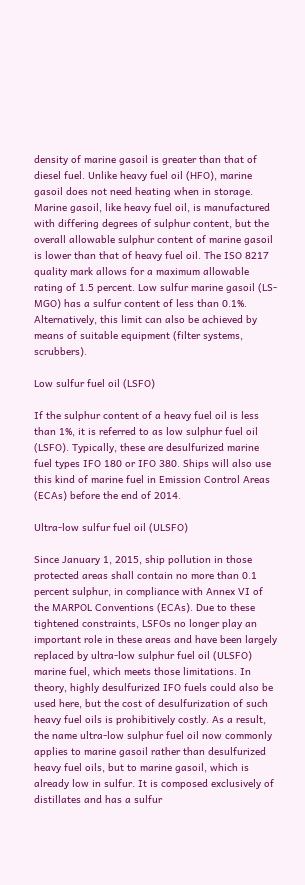density of marine gasoil is greater than that of diesel fuel. Unlike heavy fuel oil (HFO), marine gasoil does not need heating when in storage. Marine gasoil, like heavy fuel oil, is manufactured with differing degrees of sulphur content, but the overall allowable sulphur content of marine gasoil is lower than that of heavy fuel oil. The ISO 8217 quality mark allows for a maximum allowable rating of 1.5 percent. Low sulfur marine gasoil (LS-MGO) has a sulfur content of less than 0.1%. Alternatively, this limit can also be achieved by means of suitable equipment (filter systems, scrubbers).

Low sulfur fuel oil (LSFO)

If the sulphur content of a heavy fuel oil is less than 1%, it is referred to as low sulphur fuel oil (LSFO). Typically, these are desulfurized marine fuel types IFO 180 or IFO 380. Ships will also use this kind of marine fuel in Emission Control Areas (ECAs) before the end of 2014.

Ultra-low sulfur fuel oil (ULSFO)

Since January 1, 2015, ship pollution in those protected areas shall contain no more than 0.1 percent sulphur, in compliance with Annex VI of the MARPOL Conventions (ECAs). Due to these tightened constraints, LSFOs no longer play an important role in these areas and have been largely replaced by ultra-low sulphur fuel oil (ULSFO) marine fuel, which meets those limitations. In theory, highly desulfurized IFO fuels could also be used here, but the cost of desulfurization of such heavy fuel oils is prohibitively costly. As a result, the name ultra-low sulphur fuel oil now commonly applies to marine gasoil rather than desulfurized heavy fuel oils, but to marine gasoil, which is already low in sulfur. It is composed exclusively of distillates and has a sulfur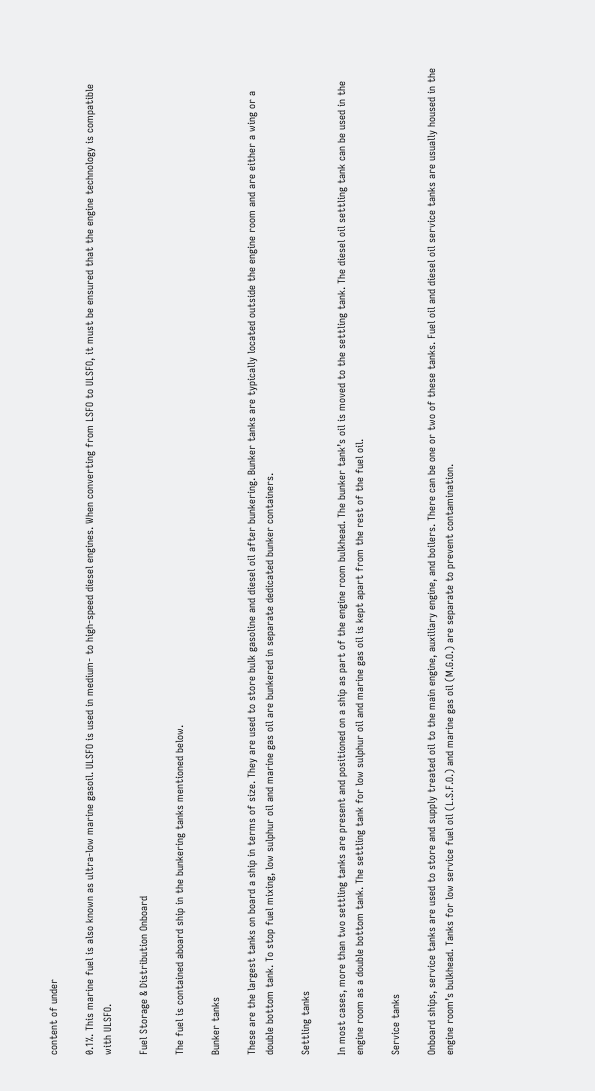content of under

0.1%. This marine fuel is also known as ultra-low marine gasoil. ULSFO is used in medium- to high-speed diesel engines. When converting from LSFO to ULSFO, it must be ensured that the engine technology is compatible with ULSFO.

Fuel Storage & Distribution Onboard

The fuel is contained aboard ship in the bunkering tanks mentioned below.

Bunker tanks

These are the largest tanks on board a ship in terms of size. They are used to store bulk gasoline and diesel oil after bunkering. Bunker tanks are typically located outside the engine room and are either a wing or a double bottom tank. To stop fuel mixing, low sulphur oil and marine gas oil are bunkered in separate dedicated bunker containers.

Settling tanks

In most cases, more than two settling tanks are present and positioned on a ship as part of the engine room bulkhead. The bunker tank’s oil is moved to the settling tank. The diesel oil settling tank can be used in the engine room as a double bottom tank. The settling tank for low sulphur oil and marine gas oil is kept apart from the rest of the fuel oil.

Service tanks

Onboard ships, service tanks are used to store and supply treated oil to the main engine, auxiliary engine, and boilers. There can be one or two of these tanks. Fuel oil and diesel oil service tanks are usually housed in the engine room’s bulkhead. Tanks for low service fuel oil (L.S.F.O.) and marine gas oil (M.G.O.) are separate to prevent contamination.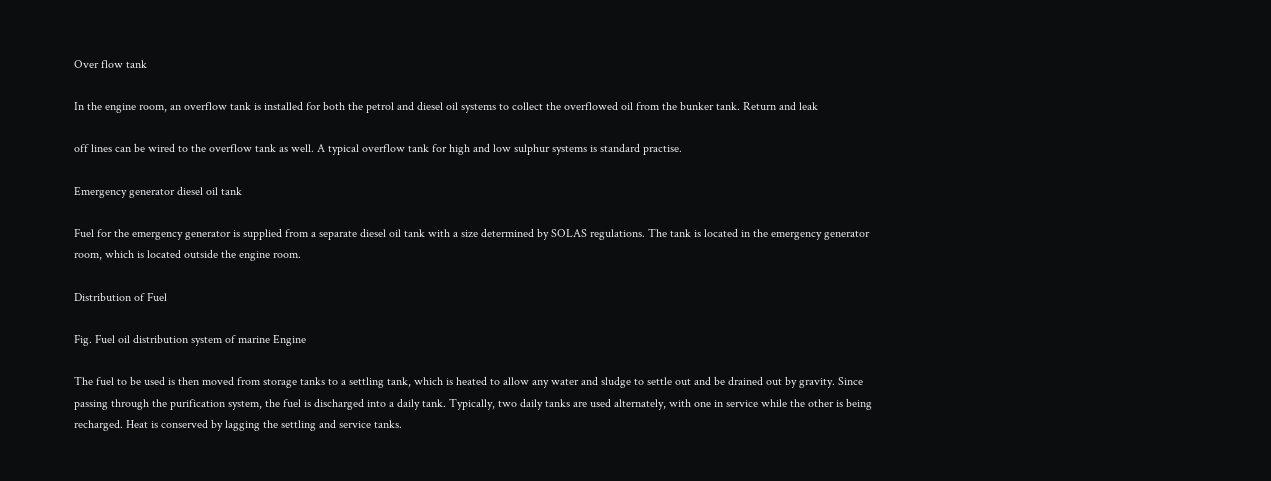Over flow tank

In the engine room, an overflow tank is installed for both the petrol and diesel oil systems to collect the overflowed oil from the bunker tank. Return and leak

off lines can be wired to the overflow tank as well. A typical overflow tank for high and low sulphur systems is standard practise.

Emergency generator diesel oil tank

Fuel for the emergency generator is supplied from a separate diesel oil tank with a size determined by SOLAS regulations. The tank is located in the emergency generator room, which is located outside the engine room.

Distribution of Fuel

Fig. Fuel oil distribution system of marine Engine

The fuel to be used is then moved from storage tanks to a settling tank, which is heated to allow any water and sludge to settle out and be drained out by gravity. Since passing through the purification system, the fuel is discharged into a daily tank. Typically, two daily tanks are used alternately, with one in service while the other is being recharged. Heat is conserved by lagging the settling and service tanks.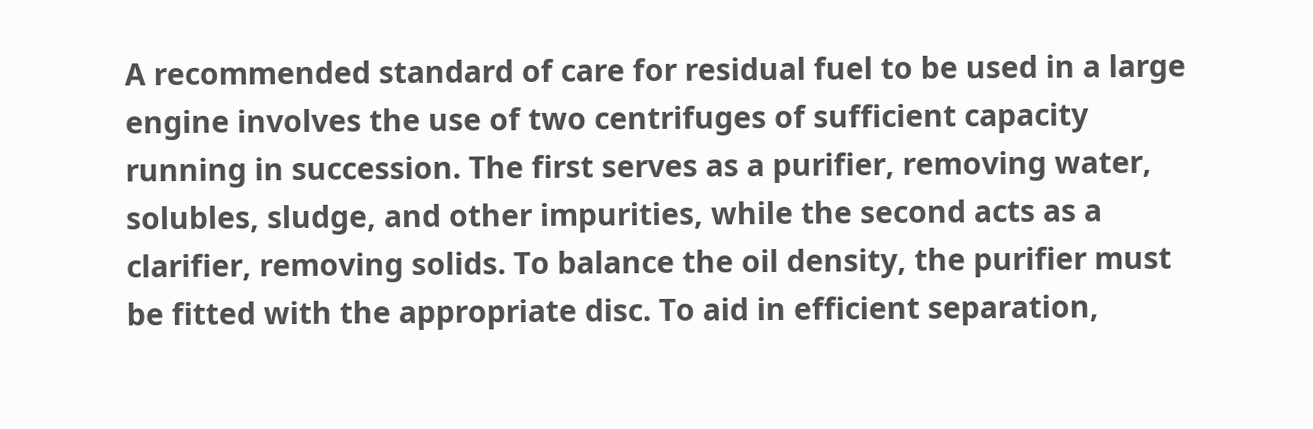A recommended standard of care for residual fuel to be used in a large engine involves the use of two centrifuges of sufficient capacity running in succession. The first serves as a purifier, removing water, solubles, sludge, and other impurities, while the second acts as a clarifier, removing solids. To balance the oil density, the purifier must be fitted with the appropriate disc. To aid in efficient separation,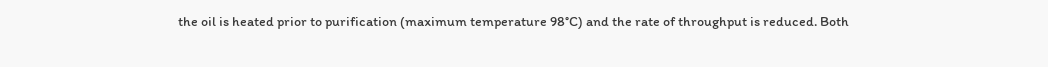the oil is heated prior to purification (maximum temperature 98°C) and the rate of throughput is reduced. Both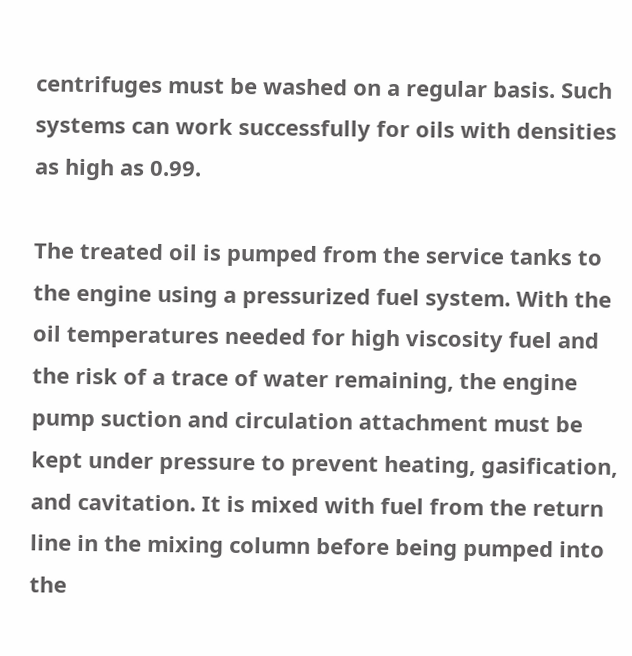centrifuges must be washed on a regular basis. Such systems can work successfully for oils with densities as high as 0.99.

The treated oil is pumped from the service tanks to the engine using a pressurized fuel system. With the oil temperatures needed for high viscosity fuel and the risk of a trace of water remaining, the engine pump suction and circulation attachment must be kept under pressure to prevent heating, gasification, and cavitation. It is mixed with fuel from the return line in the mixing column before being pumped into the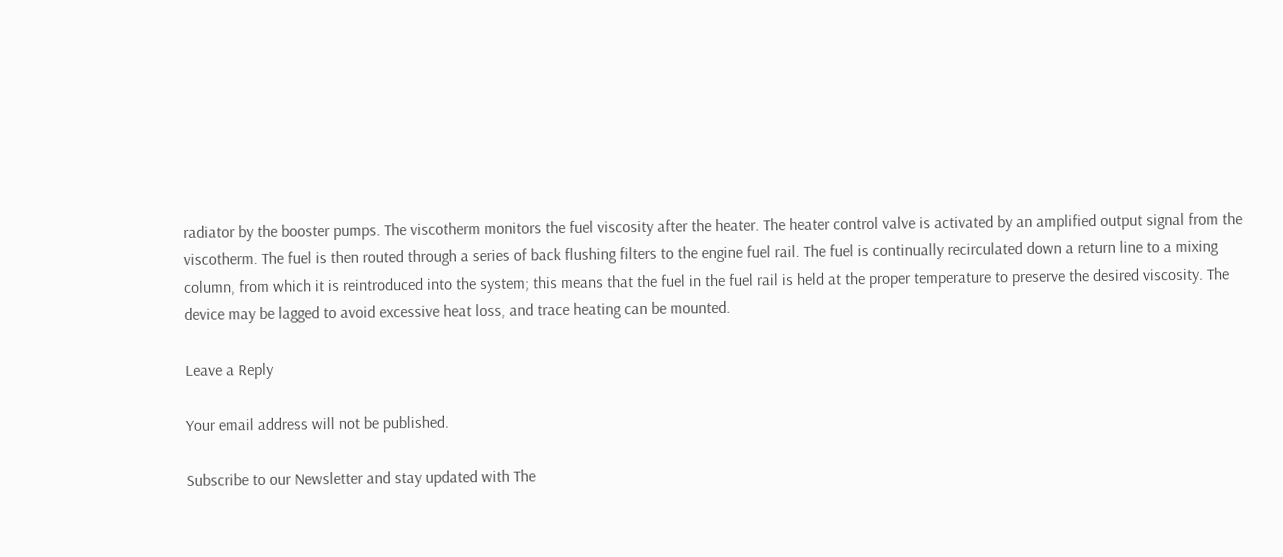radiator by the booster pumps. The viscotherm monitors the fuel viscosity after the heater. The heater control valve is activated by an amplified output signal from the viscotherm. The fuel is then routed through a series of back flushing filters to the engine fuel rail. The fuel is continually recirculated down a return line to a mixing column, from which it is reintroduced into the system; this means that the fuel in the fuel rail is held at the proper temperature to preserve the desired viscosity. The device may be lagged to avoid excessive heat loss, and trace heating can be mounted.

Leave a Reply

Your email address will not be published.

Subscribe to our Newsletter and stay updated with The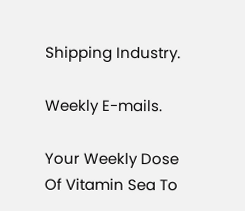Shipping Industry.

Weekly E-mails.

Your Weekly Dose Of Vitamin Sea To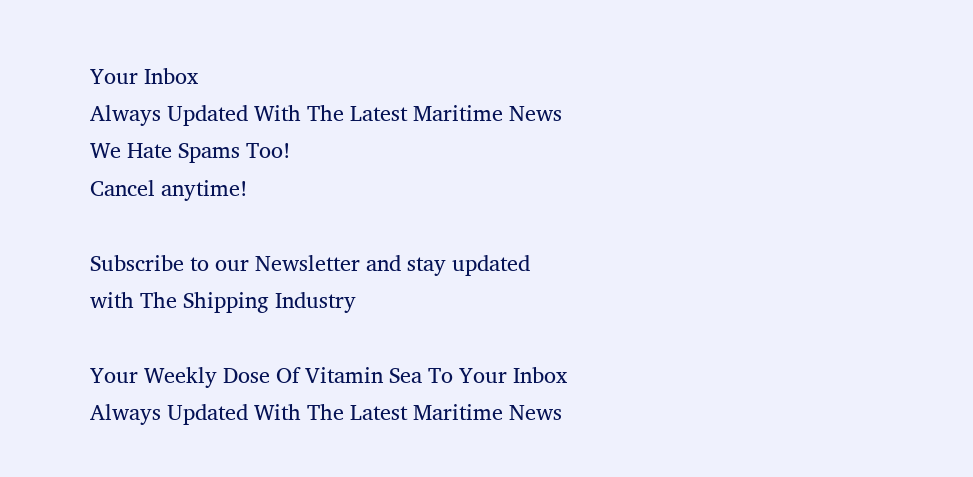Your Inbox
Always Updated With The Latest Maritime News
We Hate Spams Too!
Cancel anytime!

Subscribe to our Newsletter and stay updated with The Shipping Industry

Your Weekly Dose Of Vitamin Sea To Your Inbox
Always Updated With The Latest Maritime News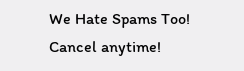We Hate Spams Too! Cancel anytime!